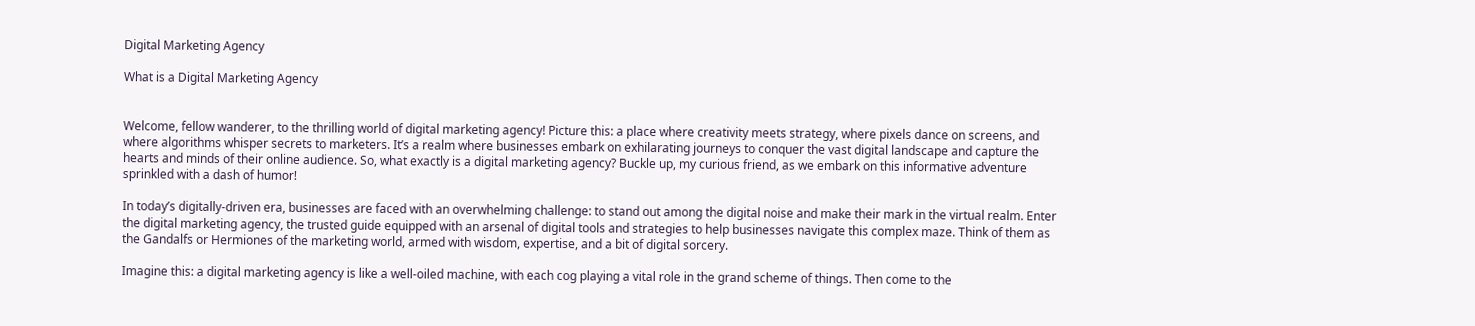Digital Marketing Agency

What is a Digital Marketing Agency


Welcome, fellow wanderer, to the thrilling world of digital marketing agency! Picture this: a place where creativity meets strategy, where pixels dance on screens, and where algorithms whisper secrets to marketers. It’s a realm where businesses embark on exhilarating journeys to conquer the vast digital landscape and capture the hearts and minds of their online audience. So, what exactly is a digital marketing agency? Buckle up, my curious friend, as we embark on this informative adventure sprinkled with a dash of humor!

In today’s digitally-driven era, businesses are faced with an overwhelming challenge: to stand out among the digital noise and make their mark in the virtual realm. Enter the digital marketing agency, the trusted guide equipped with an arsenal of digital tools and strategies to help businesses navigate this complex maze. Think of them as the Gandalfs or Hermiones of the marketing world, armed with wisdom, expertise, and a bit of digital sorcery.

Imagine this: a digital marketing agency is like a well-oiled machine, with each cog playing a vital role in the grand scheme of things. Then come to the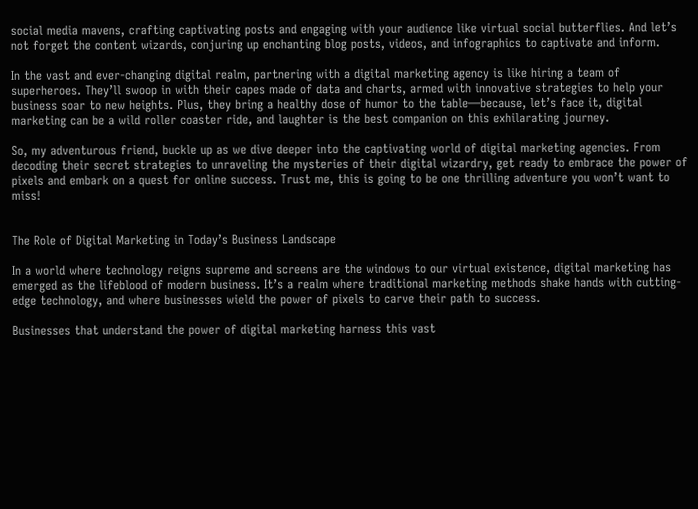social media mavens, crafting captivating posts and engaging with your audience like virtual social butterflies. And let’s not forget the content wizards, conjuring up enchanting blog posts, videos, and infographics to captivate and inform.

In the vast and ever-changing digital realm, partnering with a digital marketing agency is like hiring a team of superheroes. They’ll swoop in with their capes made of data and charts, armed with innovative strategies to help your business soar to new heights. Plus, they bring a healthy dose of humor to the table—because, let’s face it, digital marketing can be a wild roller coaster ride, and laughter is the best companion on this exhilarating journey.

So, my adventurous friend, buckle up as we dive deeper into the captivating world of digital marketing agencies. From decoding their secret strategies to unraveling the mysteries of their digital wizardry, get ready to embrace the power of pixels and embark on a quest for online success. Trust me, this is going to be one thrilling adventure you won’t want to miss!


The Role of Digital Marketing in Today’s Business Landscape

In a world where technology reigns supreme and screens are the windows to our virtual existence, digital marketing has emerged as the lifeblood of modern business. It’s a realm where traditional marketing methods shake hands with cutting-edge technology, and where businesses wield the power of pixels to carve their path to success.

Businesses that understand the power of digital marketing harness this vast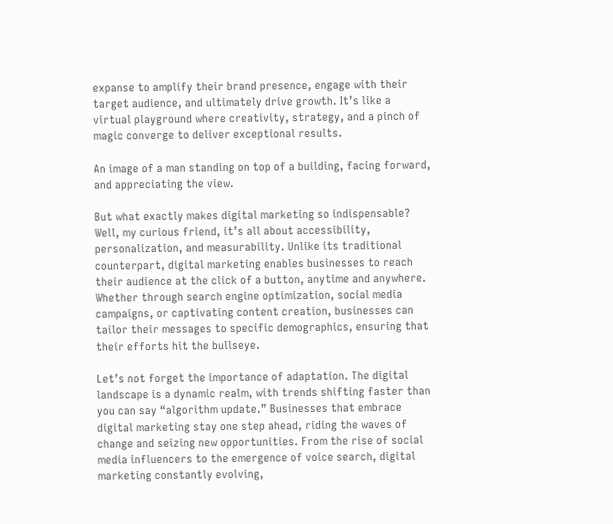expanse to amplify their brand presence, engage with their target audience, and ultimately drive growth. It’s like a virtual playground where creativity, strategy, and a pinch of magic converge to deliver exceptional results.

An image of a man standing on top of a building, facing forward, and appreciating the view.

But what exactly makes digital marketing so indispensable? Well, my curious friend, it’s all about accessibility, personalization, and measurability. Unlike its traditional counterpart, digital marketing enables businesses to reach their audience at the click of a button, anytime and anywhere. Whether through search engine optimization, social media campaigns, or captivating content creation, businesses can tailor their messages to specific demographics, ensuring that their efforts hit the bullseye.

Let’s not forget the importance of adaptation. The digital landscape is a dynamic realm, with trends shifting faster than you can say “algorithm update.” Businesses that embrace digital marketing stay one step ahead, riding the waves of change and seizing new opportunities. From the rise of social media influencers to the emergence of voice search, digital marketing constantly evolving,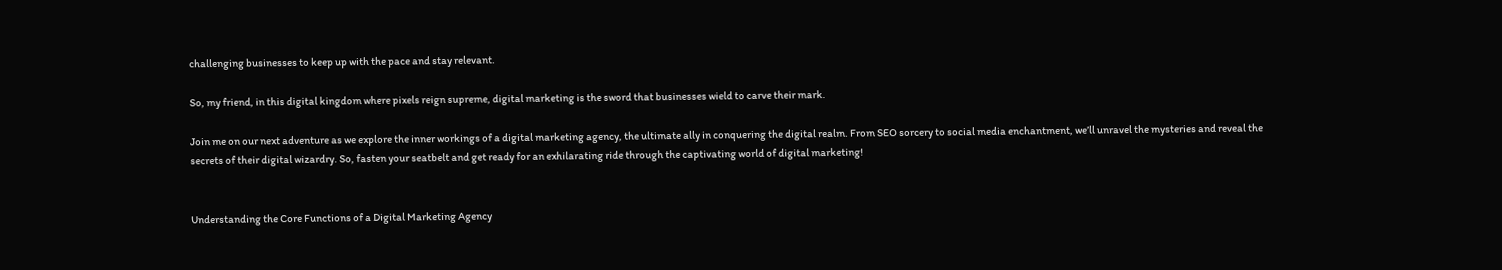challenging businesses to keep up with the pace and stay relevant.

So, my friend, in this digital kingdom where pixels reign supreme, digital marketing is the sword that businesses wield to carve their mark.

Join me on our next adventure as we explore the inner workings of a digital marketing agency, the ultimate ally in conquering the digital realm. From SEO sorcery to social media enchantment, we’ll unravel the mysteries and reveal the secrets of their digital wizardry. So, fasten your seatbelt and get ready for an exhilarating ride through the captivating world of digital marketing!


Understanding the Core Functions of a Digital Marketing Agency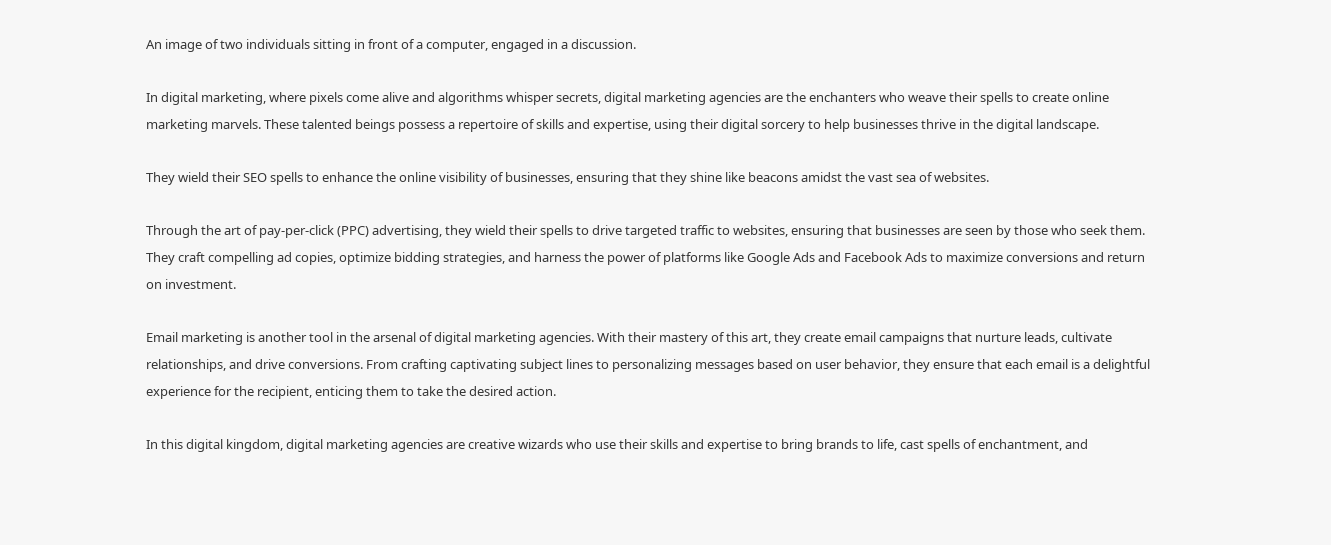An image of two individuals sitting in front of a computer, engaged in a discussion.

In digital marketing, where pixels come alive and algorithms whisper secrets, digital marketing agencies are the enchanters who weave their spells to create online marketing marvels. These talented beings possess a repertoire of skills and expertise, using their digital sorcery to help businesses thrive in the digital landscape.

They wield their SEO spells to enhance the online visibility of businesses, ensuring that they shine like beacons amidst the vast sea of websites.

Through the art of pay-per-click (PPC) advertising, they wield their spells to drive targeted traffic to websites, ensuring that businesses are seen by those who seek them. They craft compelling ad copies, optimize bidding strategies, and harness the power of platforms like Google Ads and Facebook Ads to maximize conversions and return on investment.

Email marketing is another tool in the arsenal of digital marketing agencies. With their mastery of this art, they create email campaigns that nurture leads, cultivate relationships, and drive conversions. From crafting captivating subject lines to personalizing messages based on user behavior, they ensure that each email is a delightful experience for the recipient, enticing them to take the desired action.

In this digital kingdom, digital marketing agencies are creative wizards who use their skills and expertise to bring brands to life, cast spells of enchantment, and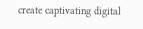create captivating digital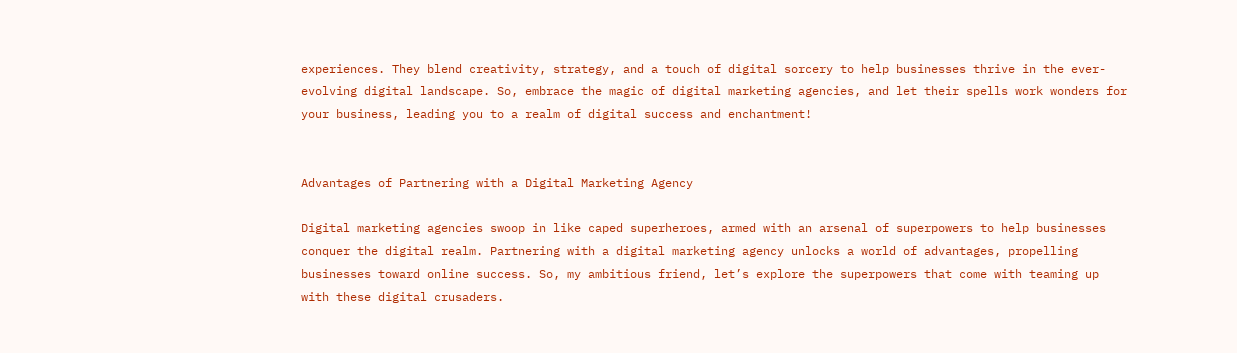experiences. They blend creativity, strategy, and a touch of digital sorcery to help businesses thrive in the ever-evolving digital landscape. So, embrace the magic of digital marketing agencies, and let their spells work wonders for your business, leading you to a realm of digital success and enchantment!


Advantages of Partnering with a Digital Marketing Agency

Digital marketing agencies swoop in like caped superheroes, armed with an arsenal of superpowers to help businesses conquer the digital realm. Partnering with a digital marketing agency unlocks a world of advantages, propelling businesses toward online success. So, my ambitious friend, let’s explore the superpowers that come with teaming up with these digital crusaders.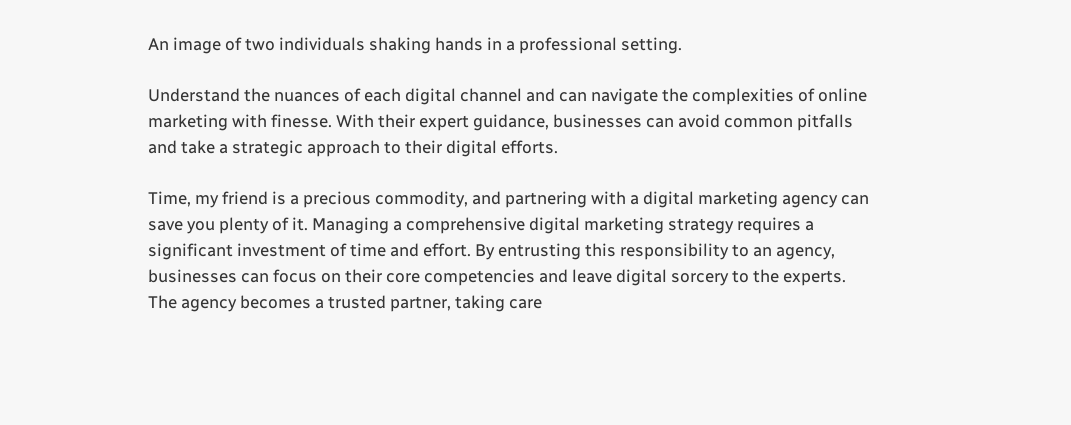An image of two individuals shaking hands in a professional setting.

Understand the nuances of each digital channel and can navigate the complexities of online marketing with finesse. With their expert guidance, businesses can avoid common pitfalls and take a strategic approach to their digital efforts.

Time, my friend is a precious commodity, and partnering with a digital marketing agency can save you plenty of it. Managing a comprehensive digital marketing strategy requires a significant investment of time and effort. By entrusting this responsibility to an agency, businesses can focus on their core competencies and leave digital sorcery to the experts. The agency becomes a trusted partner, taking care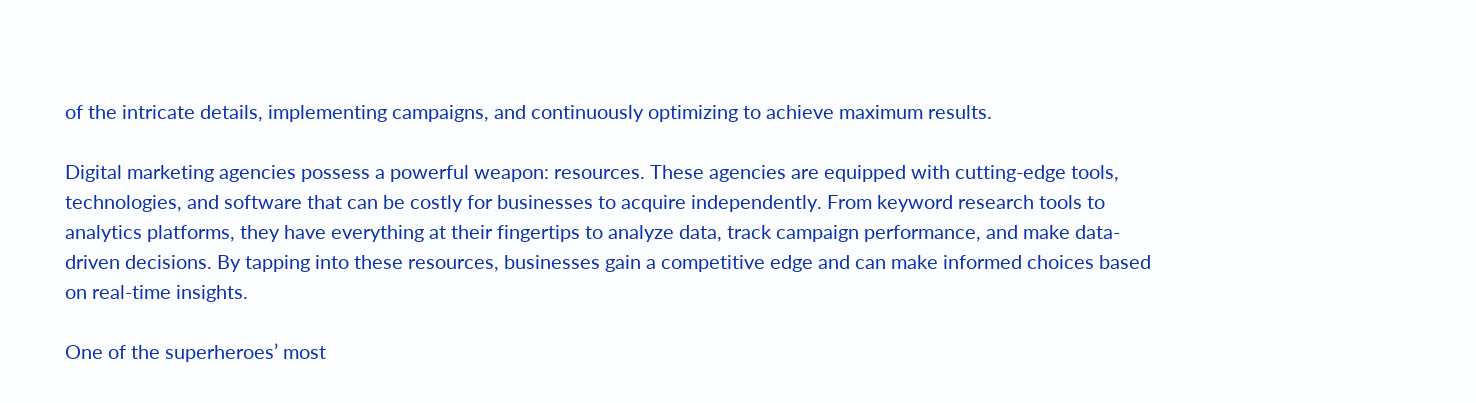of the intricate details, implementing campaigns, and continuously optimizing to achieve maximum results.

Digital marketing agencies possess a powerful weapon: resources. These agencies are equipped with cutting-edge tools, technologies, and software that can be costly for businesses to acquire independently. From keyword research tools to analytics platforms, they have everything at their fingertips to analyze data, track campaign performance, and make data-driven decisions. By tapping into these resources, businesses gain a competitive edge and can make informed choices based on real-time insights.

One of the superheroes’ most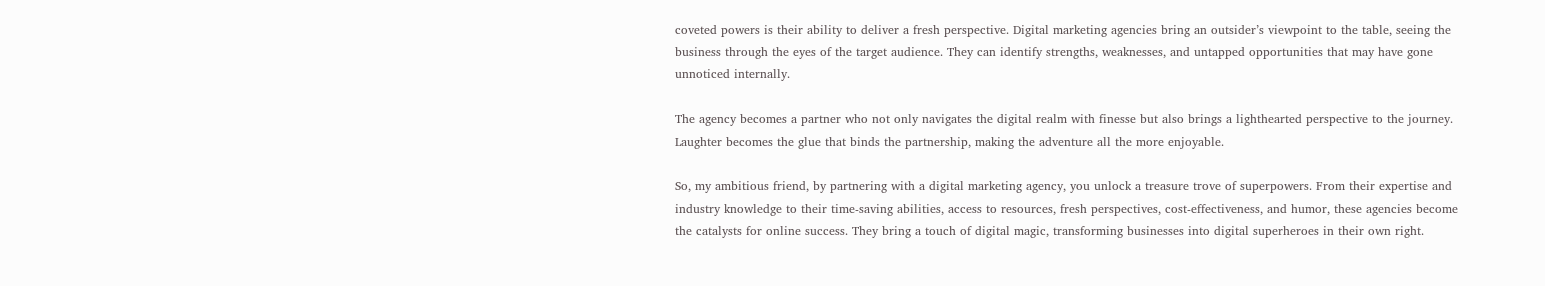coveted powers is their ability to deliver a fresh perspective. Digital marketing agencies bring an outsider’s viewpoint to the table, seeing the business through the eyes of the target audience. They can identify strengths, weaknesses, and untapped opportunities that may have gone unnoticed internally.

The agency becomes a partner who not only navigates the digital realm with finesse but also brings a lighthearted perspective to the journey. Laughter becomes the glue that binds the partnership, making the adventure all the more enjoyable.

So, my ambitious friend, by partnering with a digital marketing agency, you unlock a treasure trove of superpowers. From their expertise and industry knowledge to their time-saving abilities, access to resources, fresh perspectives, cost-effectiveness, and humor, these agencies become the catalysts for online success. They bring a touch of digital magic, transforming businesses into digital superheroes in their own right.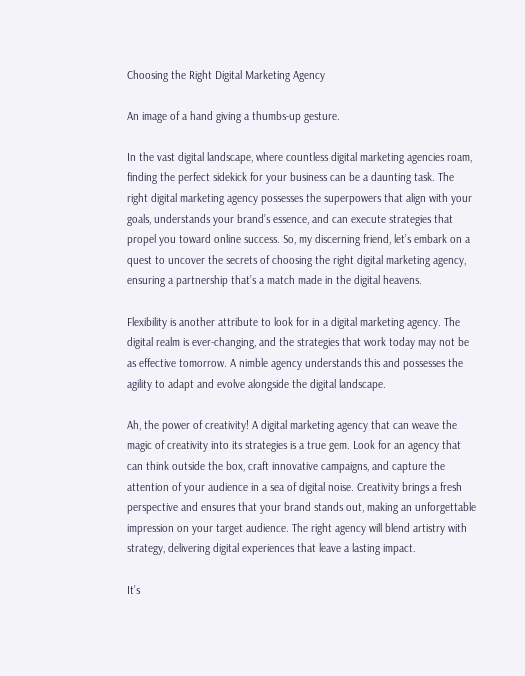Choosing the Right Digital Marketing Agency

An image of a hand giving a thumbs-up gesture.

In the vast digital landscape, where countless digital marketing agencies roam, finding the perfect sidekick for your business can be a daunting task. The right digital marketing agency possesses the superpowers that align with your goals, understands your brand’s essence, and can execute strategies that propel you toward online success. So, my discerning friend, let’s embark on a quest to uncover the secrets of choosing the right digital marketing agency, ensuring a partnership that’s a match made in the digital heavens.

Flexibility is another attribute to look for in a digital marketing agency. The digital realm is ever-changing, and the strategies that work today may not be as effective tomorrow. A nimble agency understands this and possesses the agility to adapt and evolve alongside the digital landscape.

Ah, the power of creativity! A digital marketing agency that can weave the magic of creativity into its strategies is a true gem. Look for an agency that can think outside the box, craft innovative campaigns, and capture the attention of your audience in a sea of digital noise. Creativity brings a fresh perspective and ensures that your brand stands out, making an unforgettable impression on your target audience. The right agency will blend artistry with strategy, delivering digital experiences that leave a lasting impact.

It’s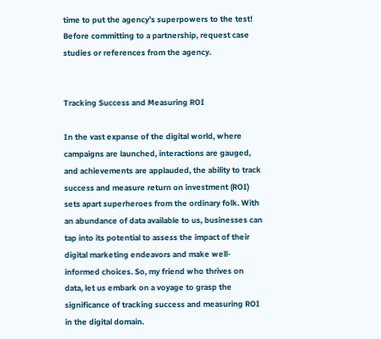time to put the agency’s superpowers to the test! Before committing to a partnership, request case studies or references from the agency.


Tracking Success and Measuring ROI

In the vast expanse of the digital world, where campaigns are launched, interactions are gauged, and achievements are applauded, the ability to track success and measure return on investment (ROI) sets apart superheroes from the ordinary folk. With an abundance of data available to us, businesses can tap into its potential to assess the impact of their digital marketing endeavors and make well-informed choices. So, my friend who thrives on data, let us embark on a voyage to grasp the significance of tracking success and measuring ROI in the digital domain.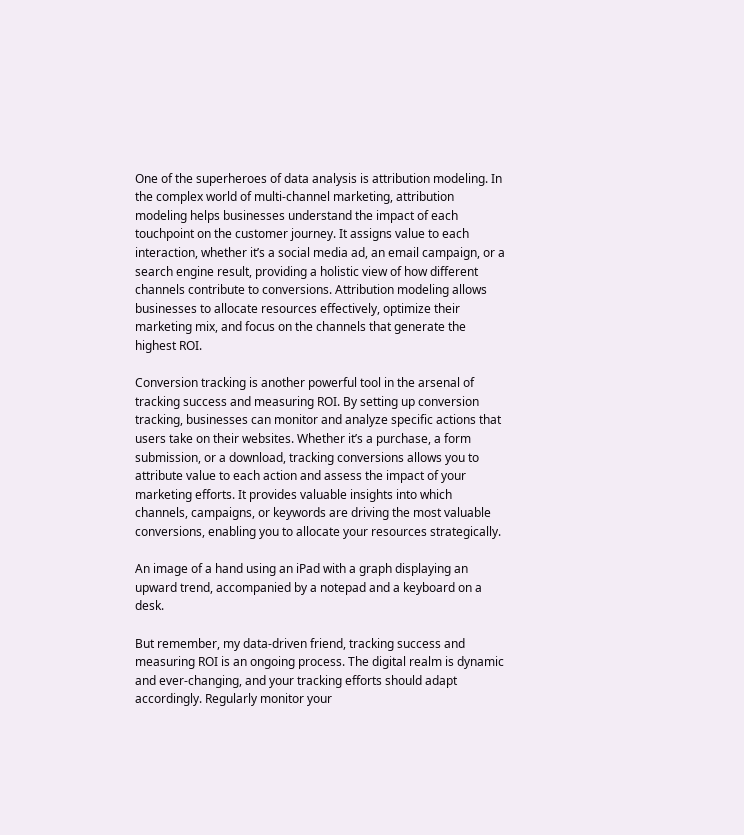One of the superheroes of data analysis is attribution modeling. In the complex world of multi-channel marketing, attribution modeling helps businesses understand the impact of each touchpoint on the customer journey. It assigns value to each interaction, whether it’s a social media ad, an email campaign, or a search engine result, providing a holistic view of how different channels contribute to conversions. Attribution modeling allows businesses to allocate resources effectively, optimize their marketing mix, and focus on the channels that generate the highest ROI.

Conversion tracking is another powerful tool in the arsenal of tracking success and measuring ROI. By setting up conversion tracking, businesses can monitor and analyze specific actions that users take on their websites. Whether it’s a purchase, a form submission, or a download, tracking conversions allows you to attribute value to each action and assess the impact of your marketing efforts. It provides valuable insights into which channels, campaigns, or keywords are driving the most valuable conversions, enabling you to allocate your resources strategically.

An image of a hand using an iPad with a graph displaying an upward trend, accompanied by a notepad and a keyboard on a desk.

But remember, my data-driven friend, tracking success and measuring ROI is an ongoing process. The digital realm is dynamic and ever-changing, and your tracking efforts should adapt accordingly. Regularly monitor your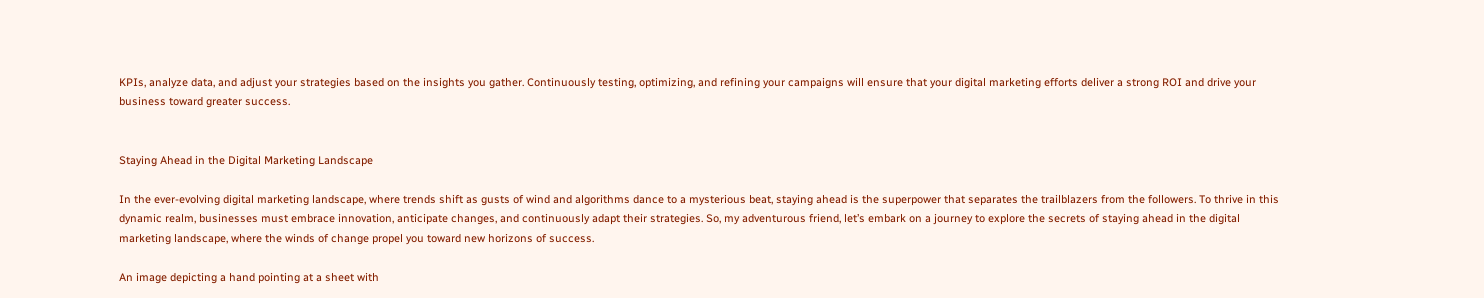KPIs, analyze data, and adjust your strategies based on the insights you gather. Continuously testing, optimizing, and refining your campaigns will ensure that your digital marketing efforts deliver a strong ROI and drive your business toward greater success.


Staying Ahead in the Digital Marketing Landscape

In the ever-evolving digital marketing landscape, where trends shift as gusts of wind and algorithms dance to a mysterious beat, staying ahead is the superpower that separates the trailblazers from the followers. To thrive in this dynamic realm, businesses must embrace innovation, anticipate changes, and continuously adapt their strategies. So, my adventurous friend, let’s embark on a journey to explore the secrets of staying ahead in the digital marketing landscape, where the winds of change propel you toward new horizons of success.

An image depicting a hand pointing at a sheet with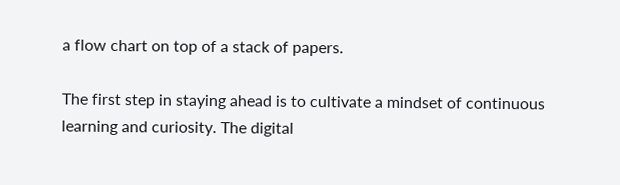a flow chart on top of a stack of papers.

The first step in staying ahead is to cultivate a mindset of continuous learning and curiosity. The digital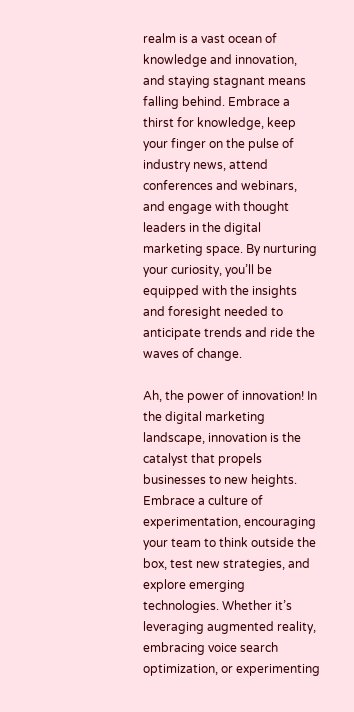realm is a vast ocean of knowledge and innovation, and staying stagnant means falling behind. Embrace a thirst for knowledge, keep your finger on the pulse of industry news, attend conferences and webinars, and engage with thought leaders in the digital marketing space. By nurturing your curiosity, you’ll be equipped with the insights and foresight needed to anticipate trends and ride the waves of change.

Ah, the power of innovation! In the digital marketing landscape, innovation is the catalyst that propels businesses to new heights. Embrace a culture of experimentation, encouraging your team to think outside the box, test new strategies, and explore emerging technologies. Whether it’s leveraging augmented reality, embracing voice search optimization, or experimenting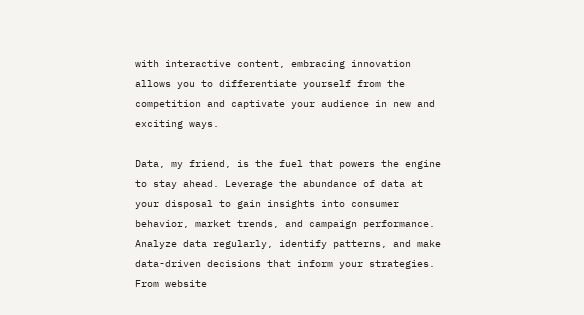with interactive content, embracing innovation allows you to differentiate yourself from the competition and captivate your audience in new and exciting ways.

Data, my friend, is the fuel that powers the engine to stay ahead. Leverage the abundance of data at your disposal to gain insights into consumer behavior, market trends, and campaign performance. Analyze data regularly, identify patterns, and make data-driven decisions that inform your strategies. From website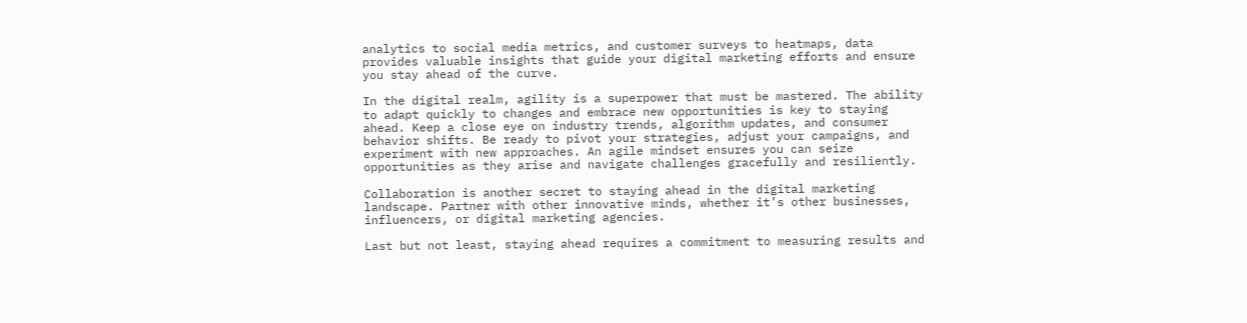analytics to social media metrics, and customer surveys to heatmaps, data provides valuable insights that guide your digital marketing efforts and ensure you stay ahead of the curve.

In the digital realm, agility is a superpower that must be mastered. The ability to adapt quickly to changes and embrace new opportunities is key to staying ahead. Keep a close eye on industry trends, algorithm updates, and consumer behavior shifts. Be ready to pivot your strategies, adjust your campaigns, and experiment with new approaches. An agile mindset ensures you can seize opportunities as they arise and navigate challenges gracefully and resiliently.

Collaboration is another secret to staying ahead in the digital marketing landscape. Partner with other innovative minds, whether it’s other businesses, influencers, or digital marketing agencies.

Last but not least, staying ahead requires a commitment to measuring results and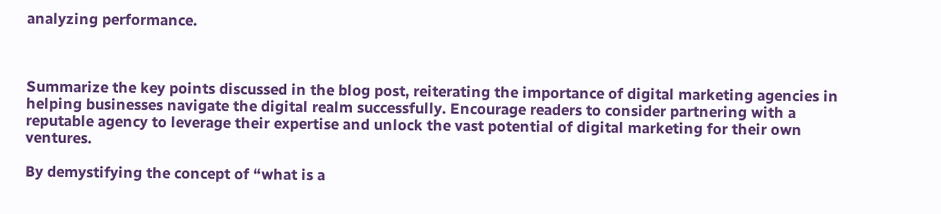analyzing performance.



Summarize the key points discussed in the blog post, reiterating the importance of digital marketing agencies in helping businesses navigate the digital realm successfully. Encourage readers to consider partnering with a reputable agency to leverage their expertise and unlock the vast potential of digital marketing for their own ventures.

By demystifying the concept of “what is a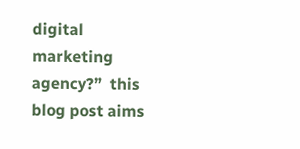digital marketing agency?”  this blog post aims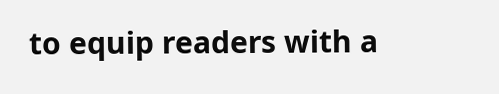to equip readers with a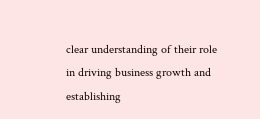clear understanding of their role in driving business growth and establishing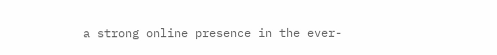a strong online presence in the ever-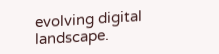evolving digital landscape.